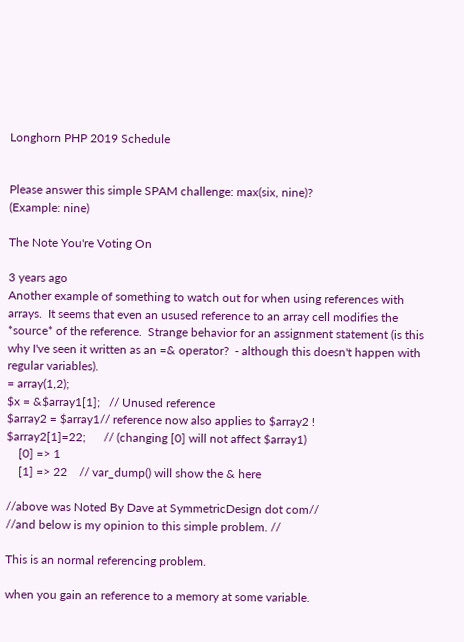Longhorn PHP 2019 Schedule


Please answer this simple SPAM challenge: max(six, nine)?
(Example: nine)

The Note You're Voting On

3 years ago
Another example of something to watch out for when using references with arrays.  It seems that even an usused reference to an array cell modifies the *source* of the reference.  Strange behavior for an assignment statement (is this why I've seen it written as an =& operator?  - although this doesn't happen with regular variables).
= array(1,2);
$x = &$array1[1];   // Unused reference
$array2 = $array1// reference now also applies to $array2 !
$array2[1]=22;      // (changing [0] will not affect $array1)
    [0] => 1
    [1] => 22    // var_dump() will show the & here

//above was Noted By Dave at SymmetricDesign dot com//
//and below is my opinion to this simple problem. //

This is an normal referencing problem.

when you gain an reference to a memory at some variable.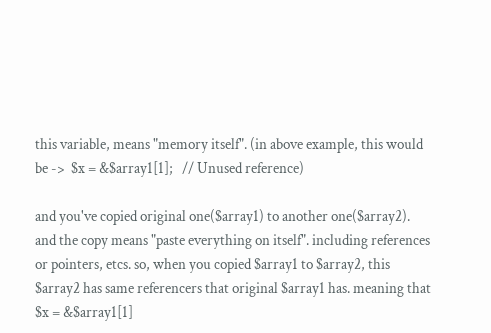this variable, means "memory itself". (in above example, this would be ->  $x = &$array1[1];   // Unused reference)

and you've copied original one($array1) to another one($array2).
and the copy means "paste everything on itself". including references or pointers, etcs. so, when you copied $array1 to $array2, this $array2 has same referencers that original $array1 has. meaning that $x = &$array1[1]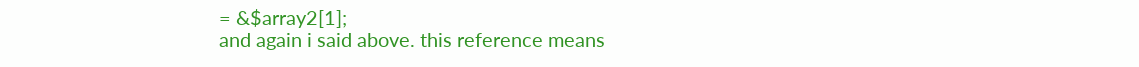= &$array2[1];
and again i said above. this reference means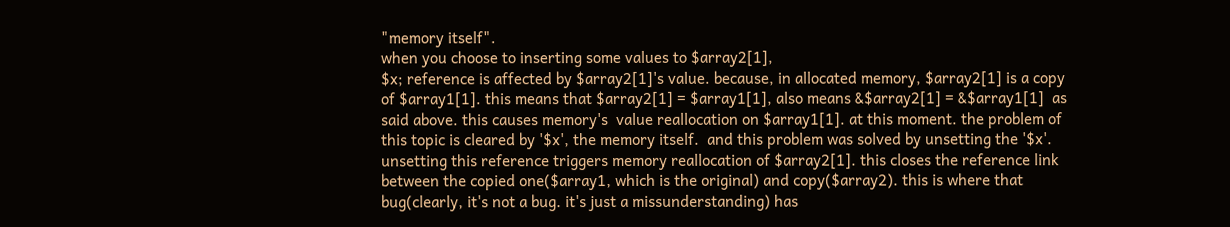"memory itself".
when you choose to inserting some values to $array2[1],
$x; reference is affected by $array2[1]'s value. because, in allocated memory, $array2[1] is a copy of $array1[1]. this means that $array2[1] = $array1[1], also means &$array2[1] = &$array1[1]  as said above. this causes memory's  value reallocation on $array1[1]. at this moment. the problem of this topic is cleared by '$x', the memory itself.  and this problem was solved by unsetting the '$x'. unsetting this reference triggers memory reallocation of $array2[1]. this closes the reference link between the copied one($array1, which is the original) and copy($array2). this is where that bug(clearly, it's not a bug. it's just a missunderstanding) has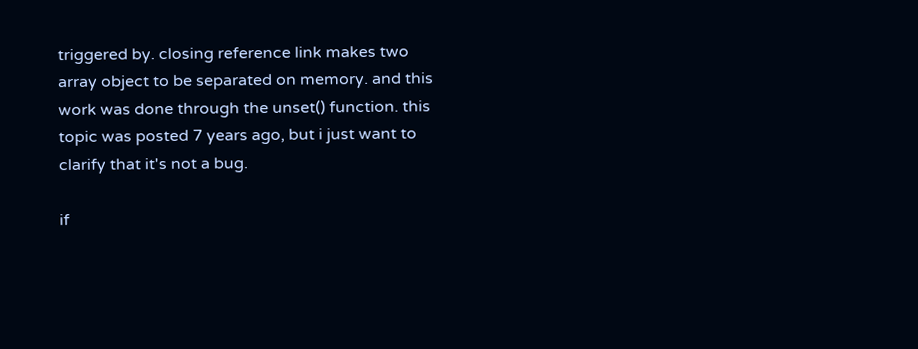triggered by. closing reference link makes two array object to be separated on memory. and this work was done through the unset() function. this topic was posted 7 years ago, but i just want to clarify that it's not a bug.

if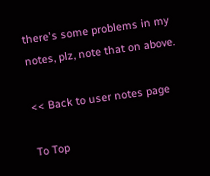there's some problems in my notes, plz, note that on above.

<< Back to user notes page

To Top